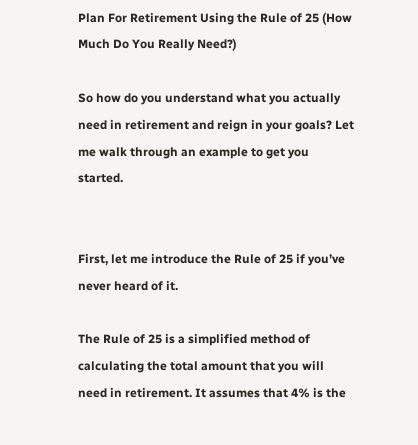Plan For Retirement Using the Rule of 25 (How Much Do You Really Need?)

So how do you understand what you actually need in retirement and reign in your goals? Let me walk through an example to get you started.


First, let me introduce the Rule of 25 if you’ve never heard of it.

The Rule of 25 is a simplified method of calculating the total amount that you will need in retirement. It assumes that 4% is the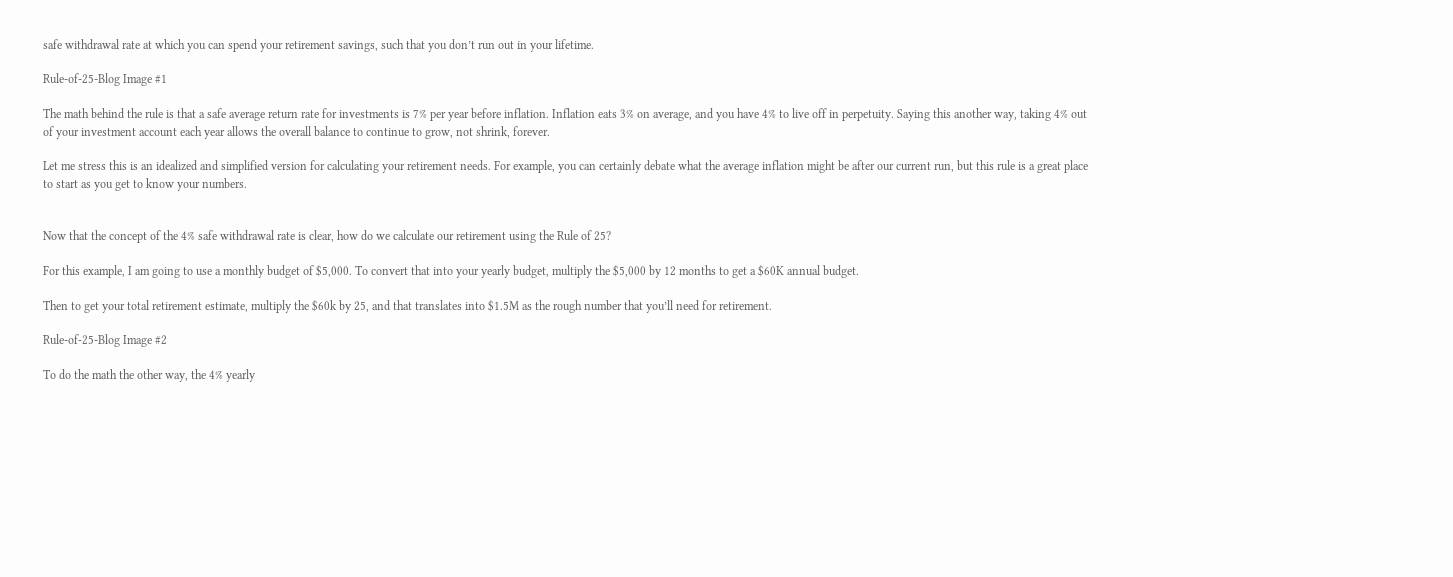safe withdrawal rate at which you can spend your retirement savings, such that you don’t run out in your lifetime.

Rule-of-25-Blog Image #1

The math behind the rule is that a safe average return rate for investments is 7% per year before inflation. Inflation eats 3% on average, and you have 4% to live off in perpetuity. Saying this another way, taking 4% out of your investment account each year allows the overall balance to continue to grow, not shrink, forever.

Let me stress this is an idealized and simplified version for calculating your retirement needs. For example, you can certainly debate what the average inflation might be after our current run, but this rule is a great place to start as you get to know your numbers.


Now that the concept of the 4% safe withdrawal rate is clear, how do we calculate our retirement using the Rule of 25?

For this example, I am going to use a monthly budget of $5,000. To convert that into your yearly budget, multiply the $5,000 by 12 months to get a $60K annual budget.

Then to get your total retirement estimate, multiply the $60k by 25, and that translates into $1.5M as the rough number that you’ll need for retirement.

Rule-of-25-Blog Image #2

To do the math the other way, the 4% yearly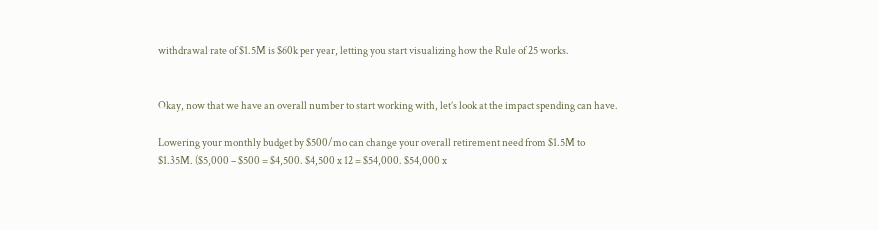withdrawal rate of $1.5M is $60k per year, letting you start visualizing how the Rule of 25 works.


Okay, now that we have an overall number to start working with, let’s look at the impact spending can have.

Lowering your monthly budget by $500/mo can change your overall retirement need from $1.5M to $1.35M. ($5,000 – $500 = $4,500. $4,500 x 12 = $54,000. $54,000 x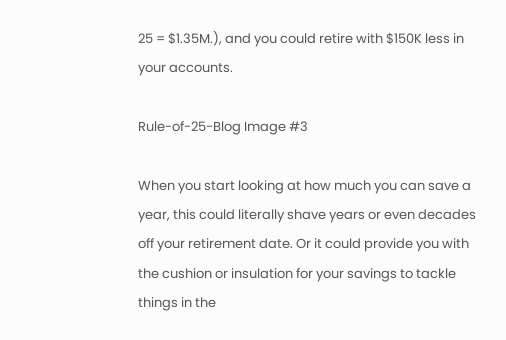25 = $1.35M.), and you could retire with $150K less in your accounts.

Rule-of-25-Blog Image #3

When you start looking at how much you can save a year, this could literally shave years or even decades off your retirement date. Or it could provide you with the cushion or insulation for your savings to tackle things in the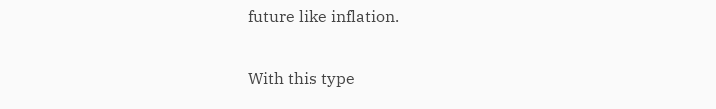future like inflation.


With this type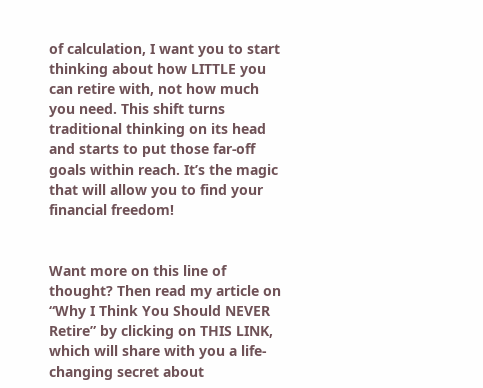of calculation, I want you to start thinking about how LITTLE you can retire with, not how much you need. This shift turns traditional thinking on its head and starts to put those far-off goals within reach. It’s the magic that will allow you to find your financial freedom!


Want more on this line of thought? Then read my article on “Why I Think You Should NEVER Retire” by clicking on THIS LINK, which will share with you a life-changing secret about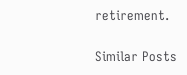retirement.

Similar Posts